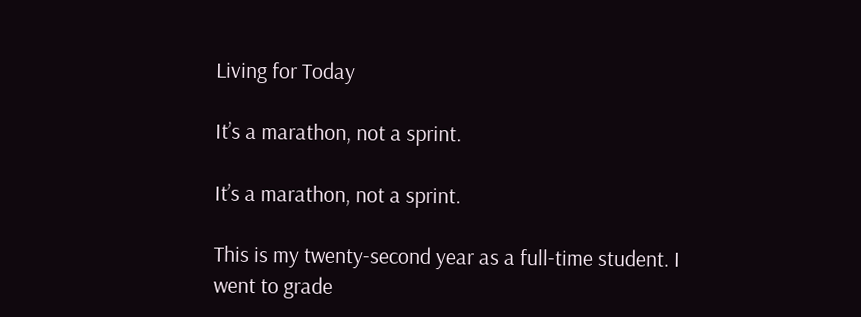Living for Today

It’s a marathon, not a sprint.

It’s a marathon, not a sprint.

This is my twenty-second year as a full-time student. I went to grade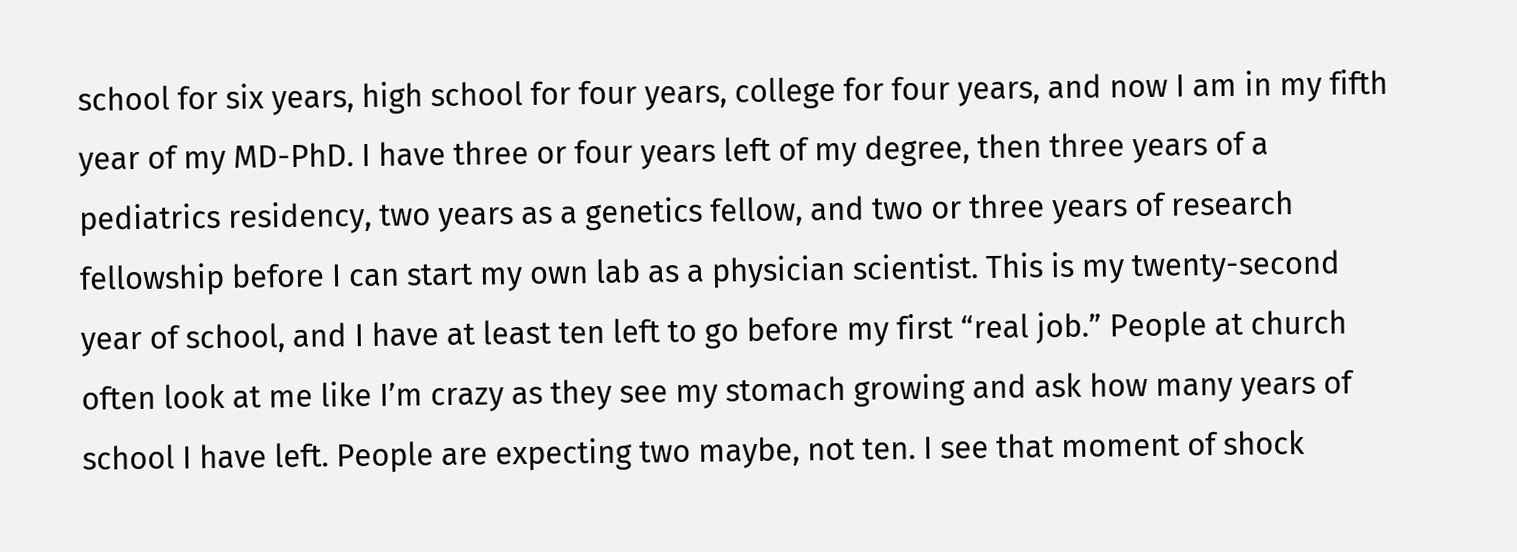school for six years, high school for four years, college for four years, and now I am in my fifth year of my MD-PhD. I have three or four years left of my degree, then three years of a pediatrics residency, two years as a genetics fellow, and two or three years of research fellowship before I can start my own lab as a physician scientist. This is my twenty-second year of school, and I have at least ten left to go before my first “real job.” People at church often look at me like I’m crazy as they see my stomach growing and ask how many years of school I have left. People are expecting two maybe, not ten. I see that moment of shock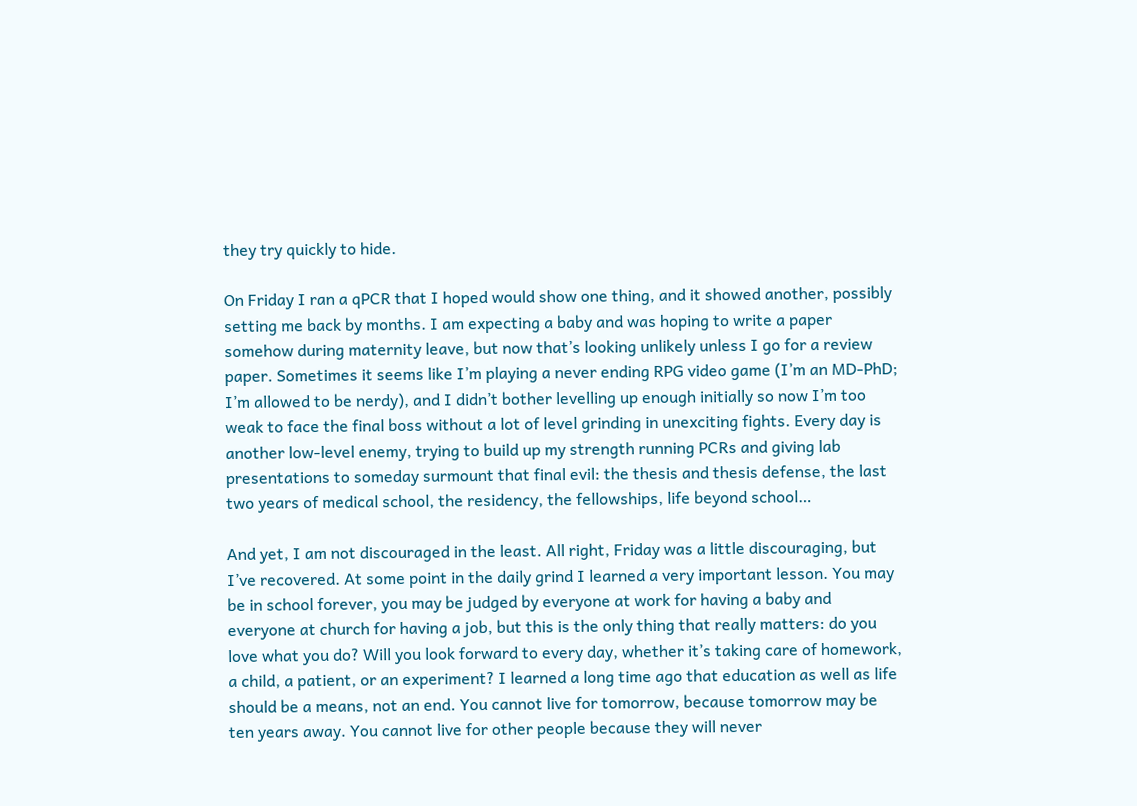they try quickly to hide.

On Friday I ran a qPCR that I hoped would show one thing, and it showed another, possibly setting me back by months. I am expecting a baby and was hoping to write a paper somehow during maternity leave, but now that’s looking unlikely unless I go for a review paper. Sometimes it seems like I’m playing a never ending RPG video game (I’m an MD-PhD; I’m allowed to be nerdy), and I didn’t bother levelling up enough initially so now I’m too weak to face the final boss without a lot of level grinding in unexciting fights. Every day is another low-level enemy, trying to build up my strength running PCRs and giving lab presentations to someday surmount that final evil: the thesis and thesis defense, the last two years of medical school, the residency, the fellowships, life beyond school…

And yet, I am not discouraged in the least. All right, Friday was a little discouraging, but I’ve recovered. At some point in the daily grind I learned a very important lesson. You may be in school forever, you may be judged by everyone at work for having a baby and everyone at church for having a job, but this is the only thing that really matters: do you love what you do? Will you look forward to every day, whether it’s taking care of homework, a child, a patient, or an experiment? I learned a long time ago that education as well as life should be a means, not an end. You cannot live for tomorrow, because tomorrow may be ten years away. You cannot live for other people because they will never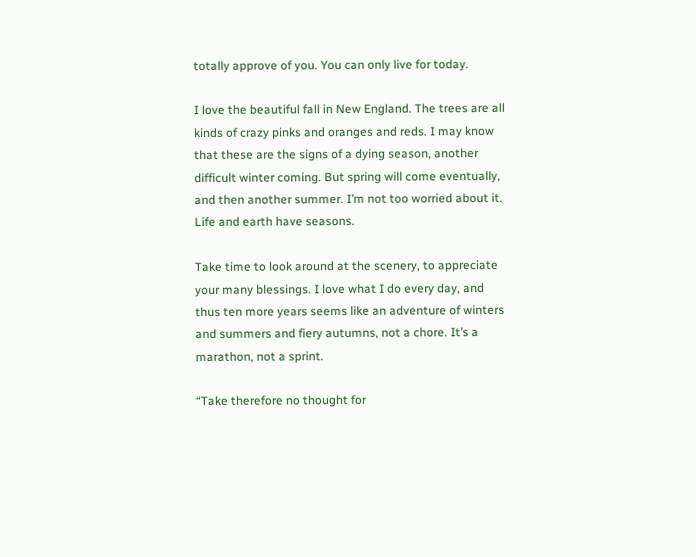totally approve of you. You can only live for today.

I love the beautiful fall in New England. The trees are all kinds of crazy pinks and oranges and reds. I may know that these are the signs of a dying season, another difficult winter coming. But spring will come eventually, and then another summer. I’m not too worried about it. Life and earth have seasons.

Take time to look around at the scenery, to appreciate your many blessings. I love what I do every day, and thus ten more years seems like an adventure of winters and summers and fiery autumns, not a chore. It’s a marathon, not a sprint.

“Take therefore no thought for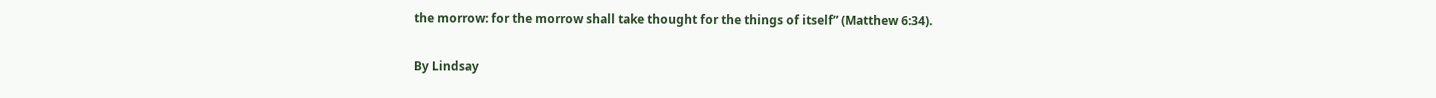the morrow: for the morrow shall take thought for the things of itself” (Matthew 6:34).


By Lindsay